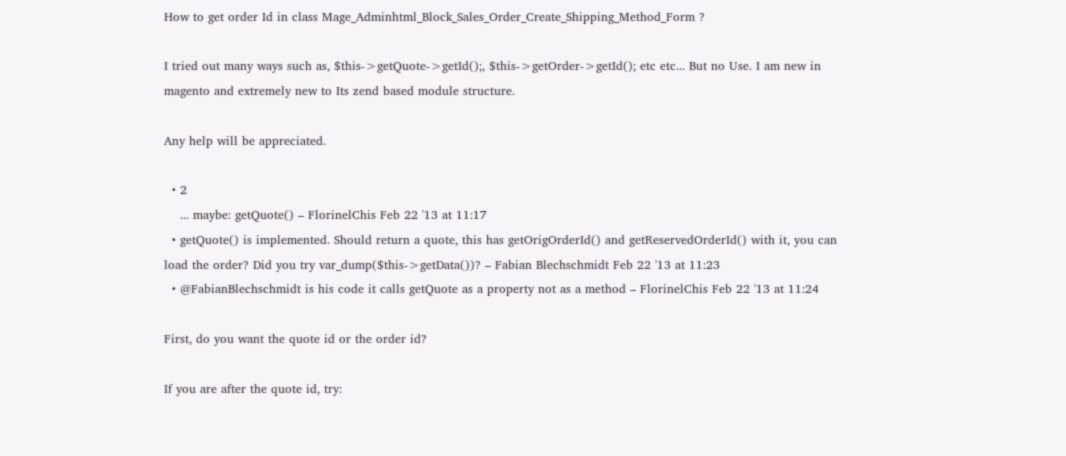How to get order Id in class Mage_Adminhtml_Block_Sales_Order_Create_Shipping_Method_Form ?

I tried out many ways such as, $this->getQuote->getId();, $this->getOrder->getId(); etc etc... But no Use. I am new in magento and extremely new to Its zend based module structure.

Any help will be appreciated.

  • 2
    ... maybe: getQuote() – FlorinelChis Feb 22 '13 at 11:17
  • getQuote() is implemented. Should return a quote, this has getOrigOrderId() and getReservedOrderId() with it, you can load the order? Did you try var_dump($this->getData())? – Fabian Blechschmidt Feb 22 '13 at 11:23
  • @FabianBlechschmidt is his code it calls getQuote as a property not as a method – FlorinelChis Feb 22 '13 at 11:24

First, do you want the quote id or the order id?

If you are after the quote id, try: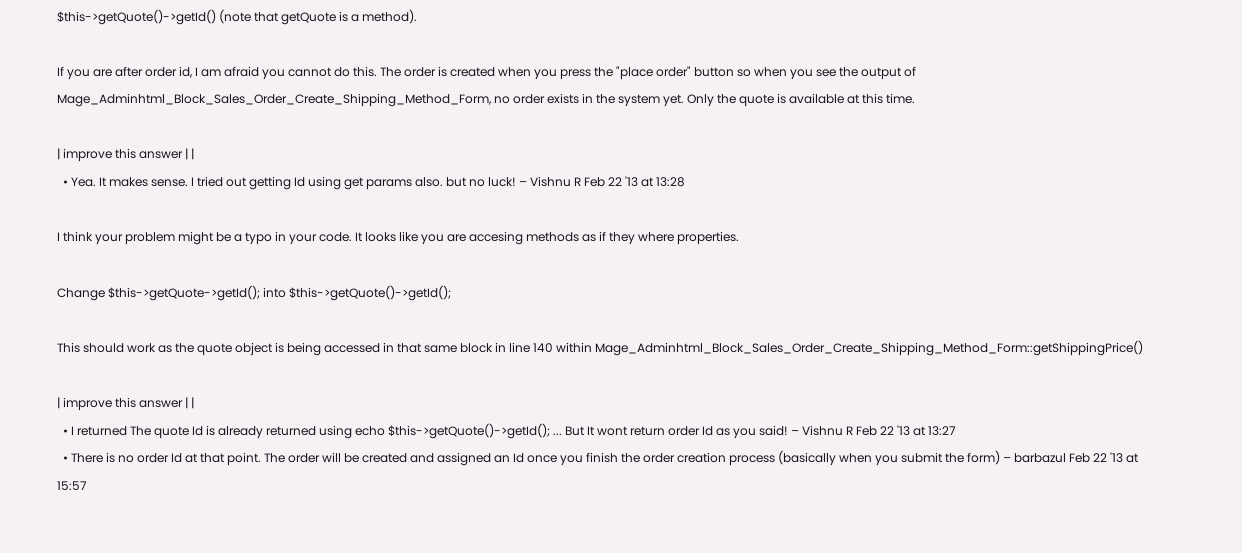$this->getQuote()->getId() (note that getQuote is a method).

If you are after order id, I am afraid you cannot do this. The order is created when you press the "place order" button so when you see the output of Mage_Adminhtml_Block_Sales_Order_Create_Shipping_Method_Form, no order exists in the system yet. Only the quote is available at this time.

| improve this answer | |
  • Yea. It makes sense. I tried out getting Id using get params also. but no luck! – Vishnu R Feb 22 '13 at 13:28

I think your problem might be a typo in your code. It looks like you are accesing methods as if they where properties.

Change $this->getQuote->getId(); into $this->getQuote()->getId();

This should work as the quote object is being accessed in that same block in line 140 within Mage_Adminhtml_Block_Sales_Order_Create_Shipping_Method_Form::getShippingPrice()

| improve this answer | |
  • I returned The quote Id is already returned using echo $this->getQuote()->getId(); ... But It wont return order Id as you said! – Vishnu R Feb 22 '13 at 13:27
  • There is no order Id at that point. The order will be created and assigned an Id once you finish the order creation process (basically when you submit the form) – barbazul Feb 22 '13 at 15:57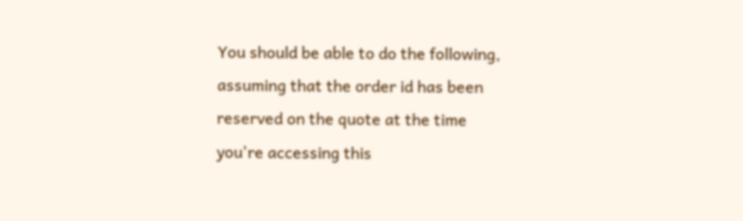You should be able to do the following, assuming that the order id has been reserved on the quote at the time you're accessing this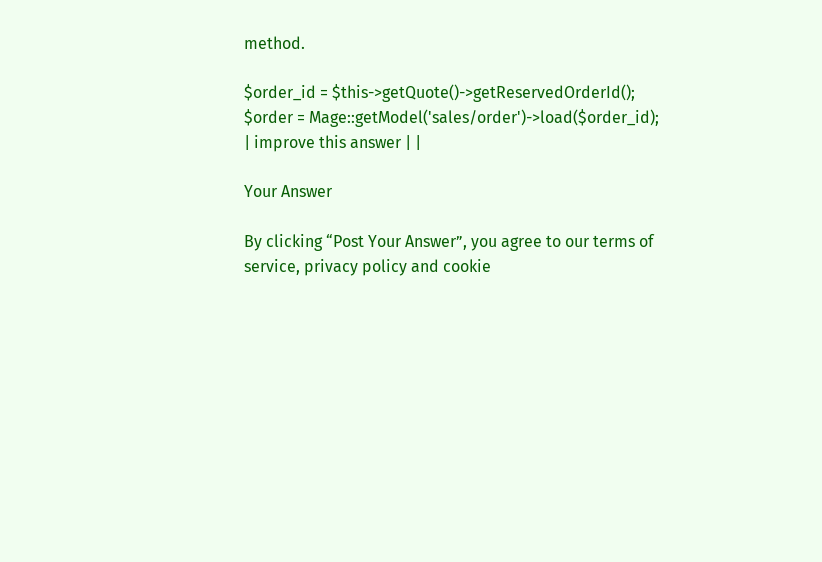method.

$order_id = $this->getQuote()->getReservedOrderId();
$order = Mage::getModel('sales/order')->load($order_id);
| improve this answer | |

Your Answer

By clicking “Post Your Answer”, you agree to our terms of service, privacy policy and cookie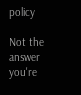policy

Not the answer you're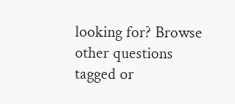looking for? Browse other questions tagged or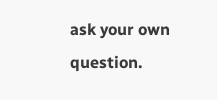ask your own question.